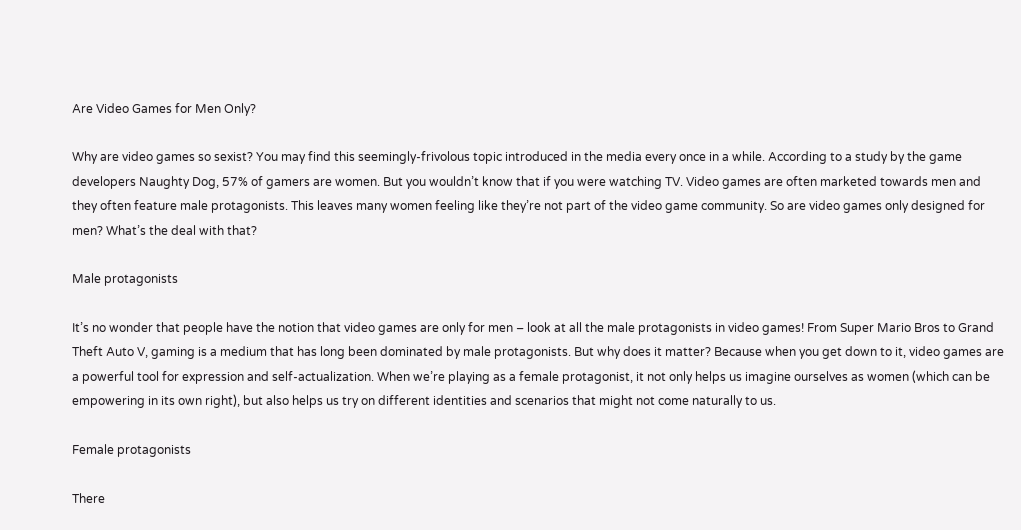Are Video Games for Men Only?

Why are video games so sexist? You may find this seemingly-frivolous topic introduced in the media every once in a while. According to a study by the game developers Naughty Dog, 57% of gamers are women. But you wouldn’t know that if you were watching TV. Video games are often marketed towards men and they often feature male protagonists. This leaves many women feeling like they’re not part of the video game community. So are video games only designed for men? What’s the deal with that?

Male protagonists

It’s no wonder that people have the notion that video games are only for men – look at all the male protagonists in video games! From Super Mario Bros to Grand Theft Auto V, gaming is a medium that has long been dominated by male protagonists. But why does it matter? Because when you get down to it, video games are a powerful tool for expression and self-actualization. When we’re playing as a female protagonist, it not only helps us imagine ourselves as women (which can be empowering in its own right), but also helps us try on different identities and scenarios that might not come naturally to us.

Female protagonists

There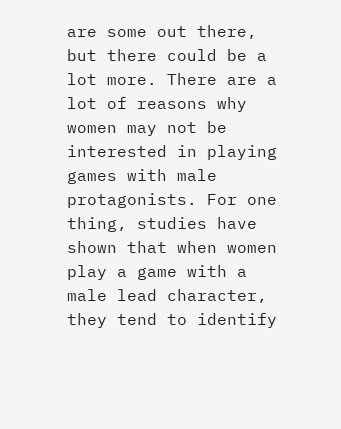are some out there, but there could be a lot more. There are a lot of reasons why women may not be interested in playing games with male protagonists. For one thing, studies have shown that when women play a game with a male lead character, they tend to identify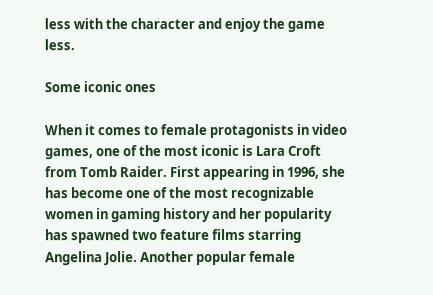less with the character and enjoy the game less.

Some iconic ones

When it comes to female protagonists in video games, one of the most iconic is Lara Croft from Tomb Raider. First appearing in 1996, she has become one of the most recognizable women in gaming history and her popularity has spawned two feature films starring Angelina Jolie. Another popular female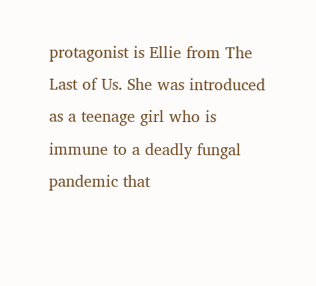protagonist is Ellie from The Last of Us. She was introduced as a teenage girl who is immune to a deadly fungal pandemic that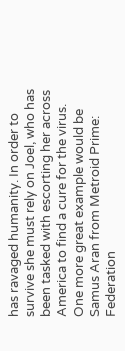has ravaged humanity. In order to survive she must rely on Joel, who has been tasked with escorting her across America to find a cure for the virus. One more great example would be Samus Aran from Metroid Prime: Federation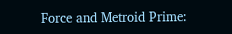Force and Metroid Prime: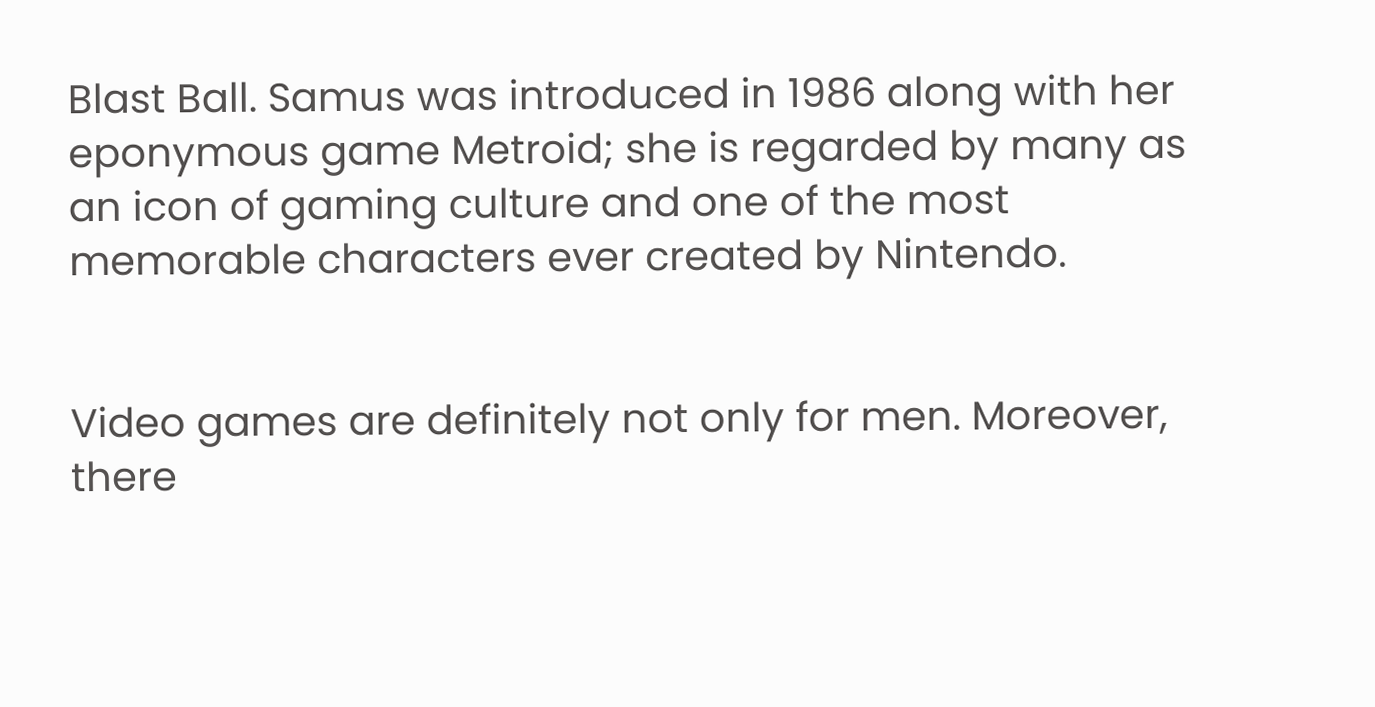Blast Ball. Samus was introduced in 1986 along with her eponymous game Metroid; she is regarded by many as an icon of gaming culture and one of the most memorable characters ever created by Nintendo.


Video games are definitely not only for men. Moreover, there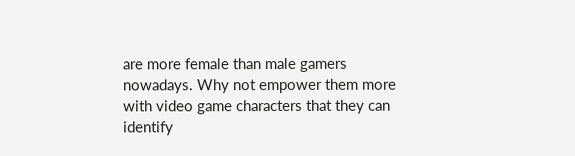are more female than male gamers nowadays. Why not empower them more with video game characters that they can identify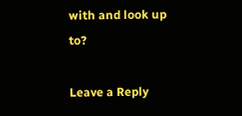with and look up to?

Leave a Reply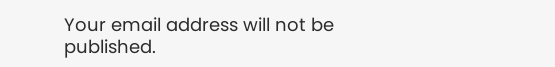Your email address will not be published.